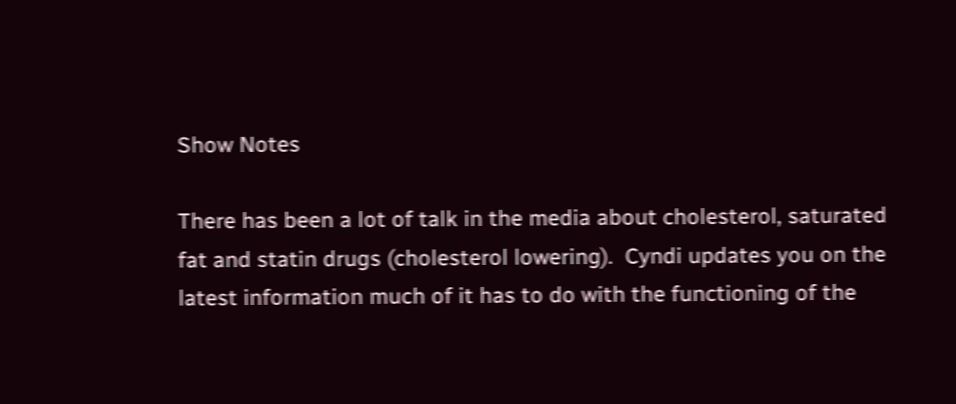Show Notes

There has been a lot of talk in the media about cholesterol, saturated fat and statin drugs (cholesterol lowering).  Cyndi updates you on the latest information much of it has to do with the functioning of the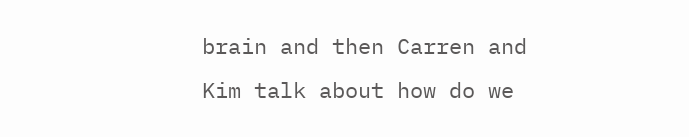brain and then Carren and Kim talk about how do we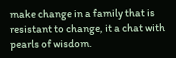make change in a family that is resistant to change, it a chat with pearls of wisdom.